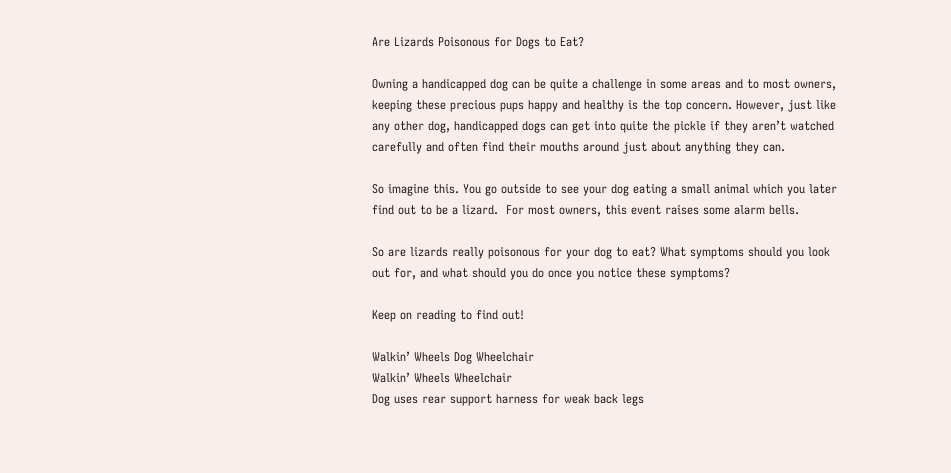Are Lizards Poisonous for Dogs to Eat?

Owning a handicapped dog can be quite a challenge in some areas and to most owners, keeping these precious pups happy and healthy is the top concern. However, just like any other dog, handicapped dogs can get into quite the pickle if they aren’t watched carefully and often find their mouths around just about anything they can.

So imagine this. You go outside to see your dog eating a small animal which you later find out to be a lizard.  For most owners, this event raises some alarm bells.

So are lizards really poisonous for your dog to eat? What symptoms should you look out for, and what should you do once you notice these symptoms?

Keep on reading to find out!

Walkin’ Wheels Dog Wheelchair
Walkin’ Wheels Wheelchair
Dog uses rear support harness for weak back legs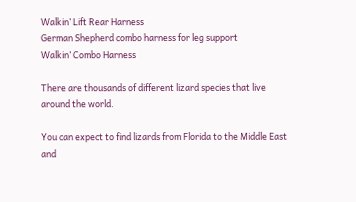Walkin’ Lift Rear Harness
German Shepherd combo harness for leg support
Walkin’ Combo Harness

There are thousands of different lizard species that live around the world.

You can expect to find lizards from Florida to the Middle East and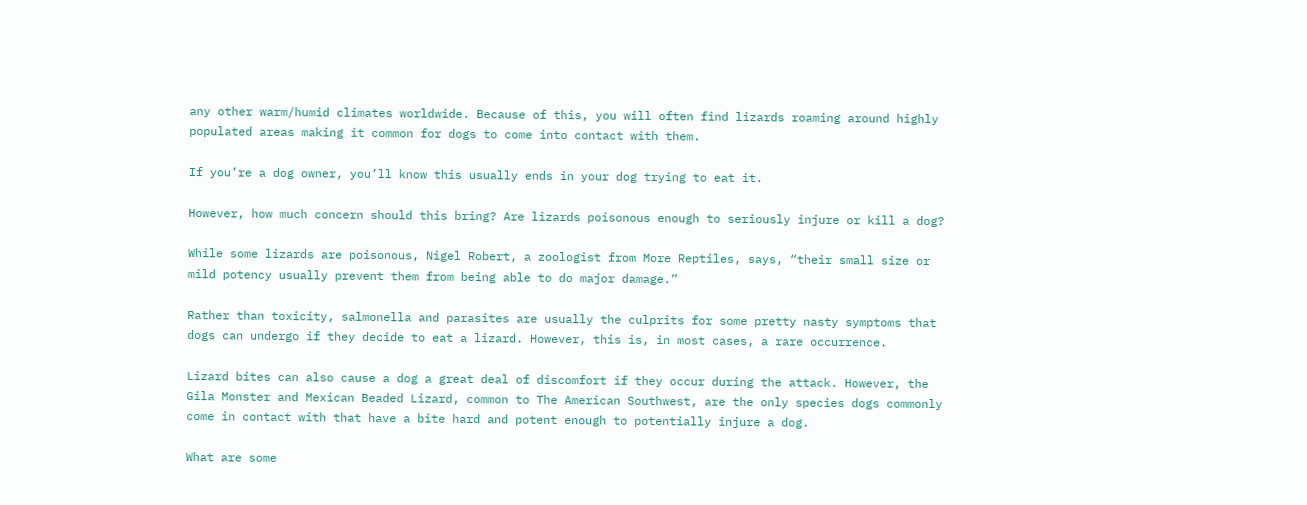any other warm/humid climates worldwide. Because of this, you will often find lizards roaming around highly populated areas making it common for dogs to come into contact with them.

If you’re a dog owner, you’ll know this usually ends in your dog trying to eat it.

However, how much concern should this bring? Are lizards poisonous enough to seriously injure or kill a dog?

While some lizards are poisonous, Nigel Robert, a zoologist from More Reptiles, says, “their small size or mild potency usually prevent them from being able to do major damage.”

Rather than toxicity, salmonella and parasites are usually the culprits for some pretty nasty symptoms that dogs can undergo if they decide to eat a lizard. However, this is, in most cases, a rare occurrence.

Lizard bites can also cause a dog a great deal of discomfort if they occur during the attack. However, the Gila Monster and Mexican Beaded Lizard, common to The American Southwest, are the only species dogs commonly come in contact with that have a bite hard and potent enough to potentially injure a dog.

What are some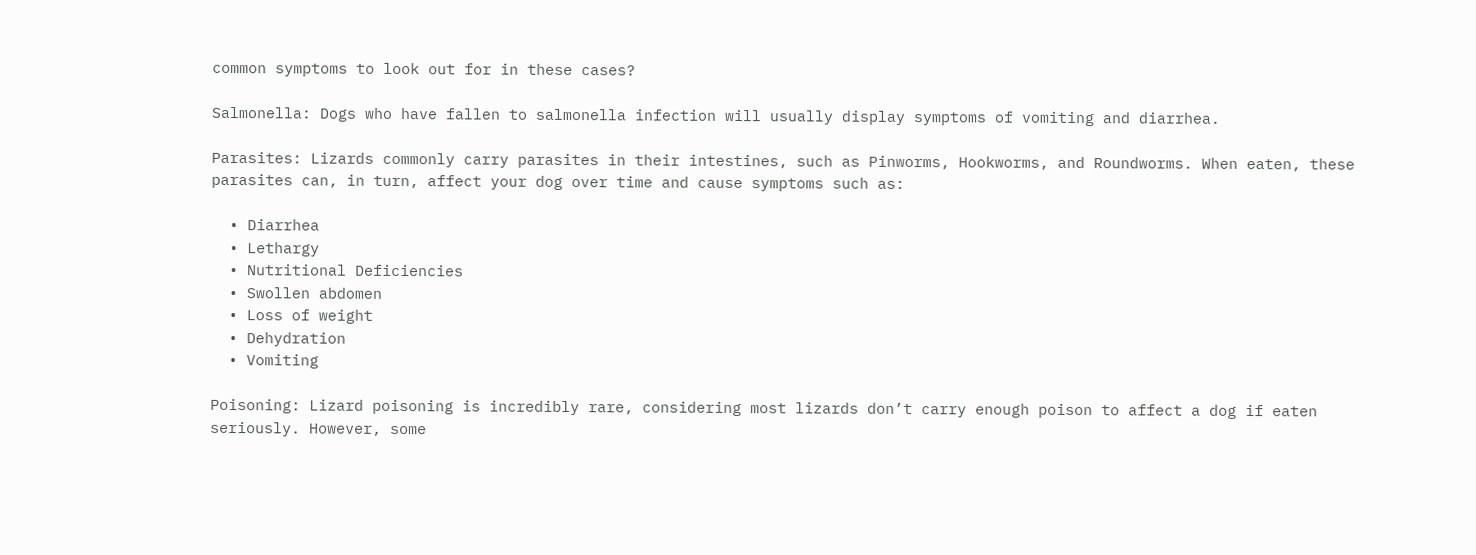common symptoms to look out for in these cases?

Salmonella: Dogs who have fallen to salmonella infection will usually display symptoms of vomiting and diarrhea.

Parasites: Lizards commonly carry parasites in their intestines, such as Pinworms, Hookworms, and Roundworms. When eaten, these parasites can, in turn, affect your dog over time and cause symptoms such as:

  • Diarrhea
  • Lethargy
  • Nutritional Deficiencies
  • Swollen abdomen
  • Loss of weight
  • Dehydration
  • Vomiting

Poisoning: Lizard poisoning is incredibly rare, considering most lizards don’t carry enough poison to affect a dog if eaten seriously. However, some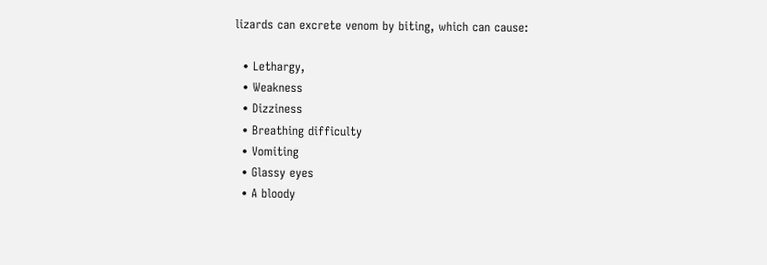lizards can excrete venom by biting, which can cause:

  • Lethargy,
  • Weakness
  • Dizziness
  • Breathing difficulty
  • Vomiting
  • Glassy eyes
  • A bloody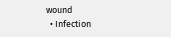wound
  • Infection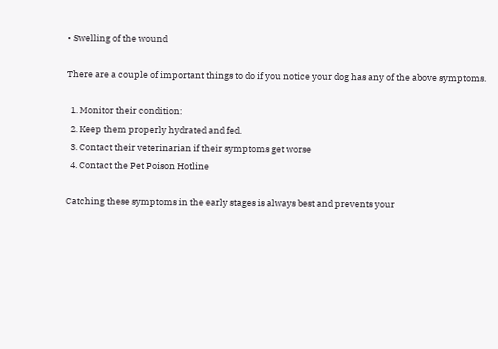• Swelling of the wound

There are a couple of important things to do if you notice your dog has any of the above symptoms.

  1. Monitor their condition:
  2. Keep them properly hydrated and fed.
  3. Contact their veterinarian if their symptoms get worse
  4. Contact the Pet Poison Hotline

Catching these symptoms in the early stages is always best and prevents your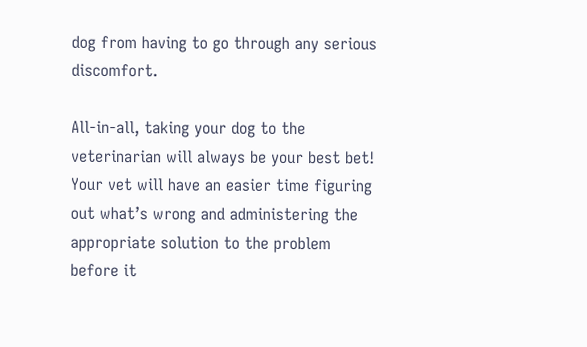dog from having to go through any serious discomfort.

All-in-all, taking your dog to the veterinarian will always be your best bet! Your vet will have an easier time figuring out what’s wrong and administering the appropriate solution to the problem before it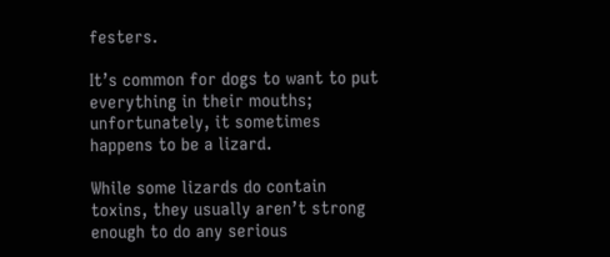festers.

It’s common for dogs to want to put everything in their mouths; unfortunately, it sometimes happens to be a lizard.

While some lizards do contain toxins, they usually aren’t strong enough to do any serious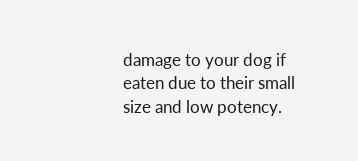damage to your dog if eaten due to their small size and low potency.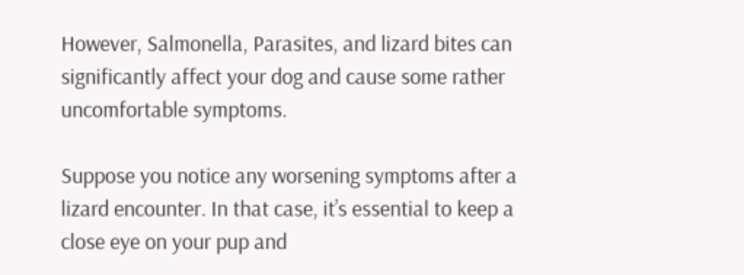However, Salmonella, Parasites, and lizard bites can significantly affect your dog and cause some rather uncomfortable symptoms.

Suppose you notice any worsening symptoms after a lizard encounter. In that case, it’s essential to keep a close eye on your pup and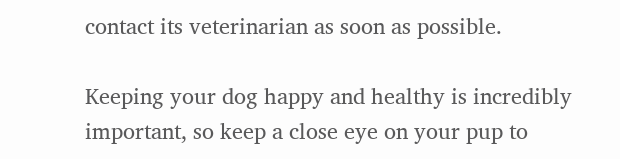contact its veterinarian as soon as possible.

Keeping your dog happy and healthy is incredibly important, so keep a close eye on your pup to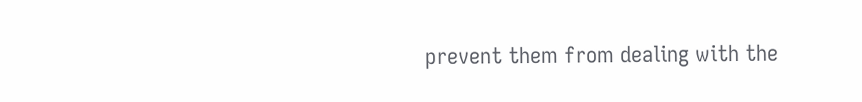prevent them from dealing with the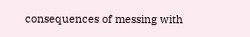consequences of messing with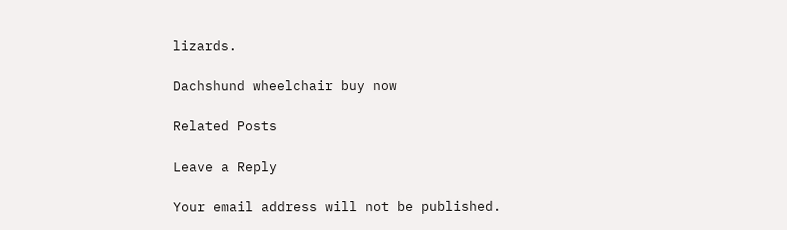lizards.

Dachshund wheelchair buy now

Related Posts

Leave a Reply

Your email address will not be published.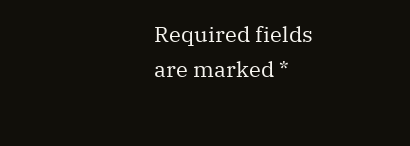Required fields are marked *